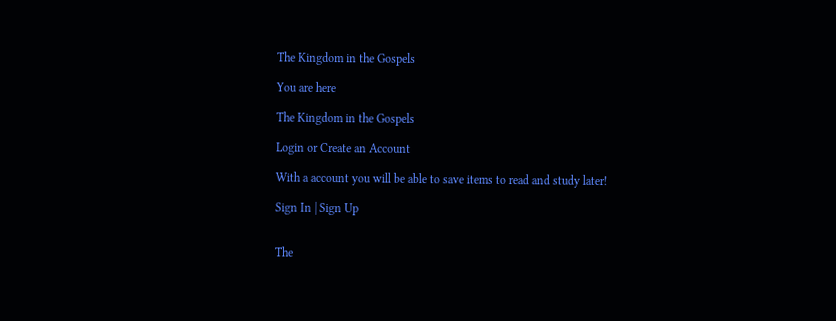The Kingdom in the Gospels

You are here

The Kingdom in the Gospels

Login or Create an Account

With a account you will be able to save items to read and study later!

Sign In | Sign Up


The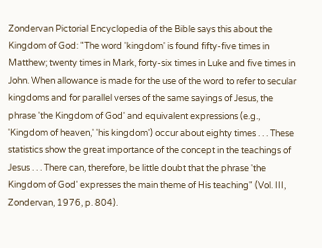Zondervan Pictorial Encyclopedia of the Bible says this about the Kingdom of God: "The word 'kingdom' is found fifty-five times in Matthew; twenty times in Mark, forty-six times in Luke and five times in John. When allowance is made for the use of the word to refer to secular kingdoms and for parallel verses of the same sayings of Jesus, the phrase 'the Kingdom of God' and equivalent expressions (e.g., 'Kingdom of heaven,' 'his kingdom') occur about eighty times . . . These statistics show the great importance of the concept in the teachings of Jesus . . . There can, therefore, be little doubt that the phrase 'the Kingdom of God' expresses the main theme of His teaching" (Vol. III, Zondervan, 1976, p. 804).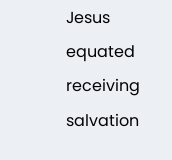Jesus equated receiving salvation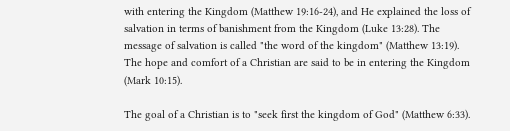with entering the Kingdom (Matthew 19:16-24), and He explained the loss of salvation in terms of banishment from the Kingdom (Luke 13:28). The message of salvation is called "the word of the kingdom" (Matthew 13:19). The hope and comfort of a Christian are said to be in entering the Kingdom (Mark 10:15).

The goal of a Christian is to "seek first the kingdom of God" (Matthew 6:33).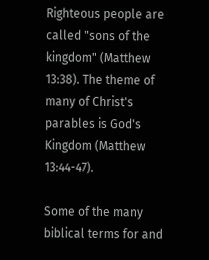Righteous people are called "sons of the kingdom" (Matthew 13:38). The theme of many of Christ's parables is God's Kingdom (Matthew 13:44-47).

Some of the many biblical terms for and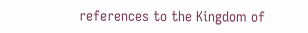references to the Kingdom of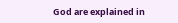God are explained in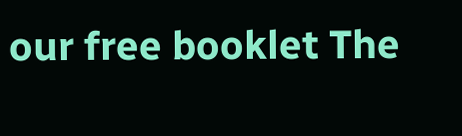our free booklet The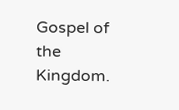Gospel of the Kingdom.